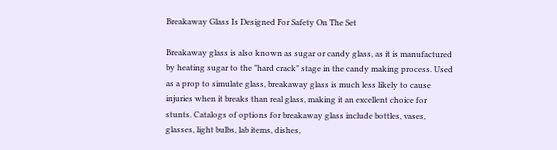Breakaway Glass Is Designed For Safety On The Set

Breakaway glass is also known as sugar or candy glass, as it is manufactured by heating sugar to the "hard crack" stage in the candy making process. Used as a prop to simulate glass, breakaway glass is much less likely to cause injuries when it breaks than real glass, making it an excellent choice for stunts. Catalogs of options for breakaway glass include bottles, vases, glasses, light bulbs, lab items, dishes,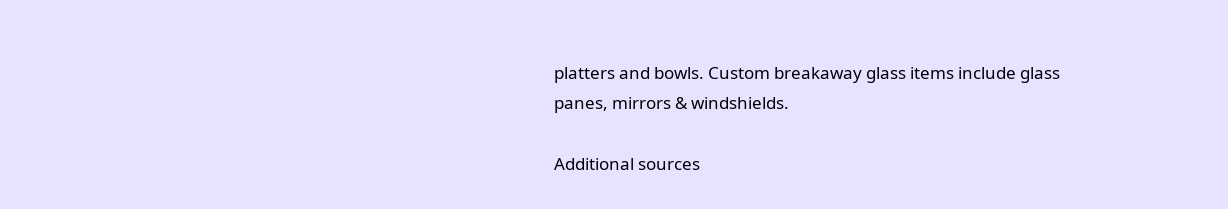platters and bowls. Custom breakaway glass items include glass panes, mirrors & windshields.

Additional sources